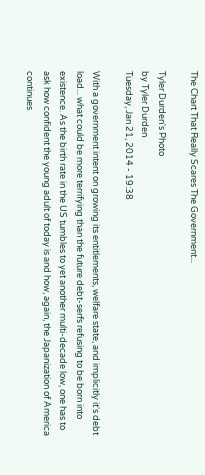The Chart That Really Scares The Government...

Tyler Durden's Photo
by Tyler Durden
Tuesday, Jan 21, 2014 - 19:38

With a government intent on growing its entitlements, welfare state, and implicitly it's debt load... what could be more terrifying than the future debt-serfs refusing to be born into existence. As the birth rate in the US tumbles to yet another multi-decade low, one has to ask how confident the young adult of today is and how, again, the Japanization of America continues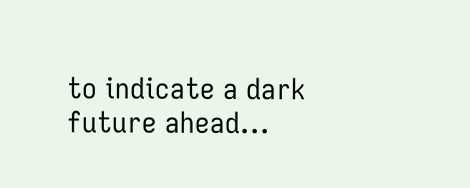to indicate a dark future ahead...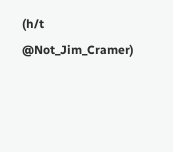(h/t @Not_Jim_Cramer)